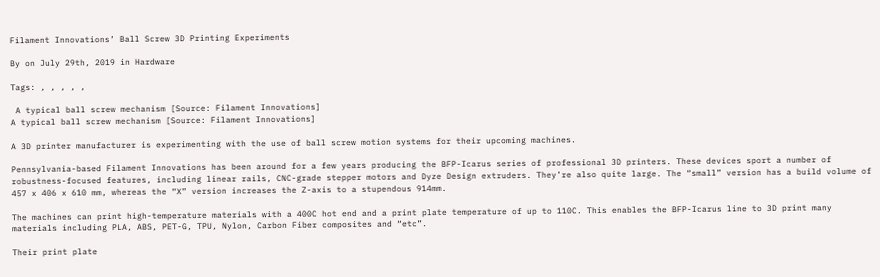Filament Innovations’ Ball Screw 3D Printing Experiments

By on July 29th, 2019 in Hardware

Tags: , , , , ,

 A typical ball screw mechanism [Source: Filament Innovations]
A typical ball screw mechanism [Source: Filament Innovations]

A 3D printer manufacturer is experimenting with the use of ball screw motion systems for their upcoming machines.

Pennsylvania-based Filament Innovations has been around for a few years producing the BFP-Icarus series of professional 3D printers. These devices sport a number of robustness-focused features, including linear rails, CNC-grade stepper motors and Dyze Design extruders. They’re also quite large. The “small” version has a build volume of 457 x 406 x 610 mm, whereas the “X” version increases the Z-axis to a stupendous 914mm.

The machines can print high-temperature materials with a 400C hot end and a print plate temperature of up to 110C. This enables the BFP-Icarus line to 3D print many materials including PLA, ABS, PET-G, TPU, Nylon, Carbon Fiber composites and “etc”.

Their print plate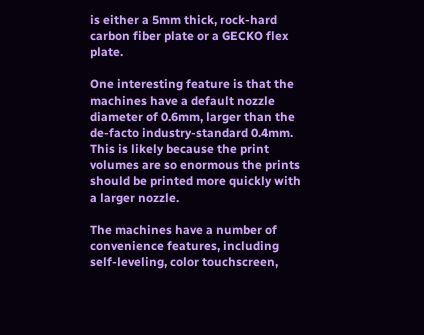is either a 5mm thick, rock-hard carbon fiber plate or a GECKO flex plate.

One interesting feature is that the machines have a default nozzle diameter of 0.6mm, larger than the de-facto industry-standard 0.4mm. This is likely because the print volumes are so enormous the prints should be printed more quickly with a larger nozzle.

The machines have a number of convenience features, including self-leveling, color touchscreen,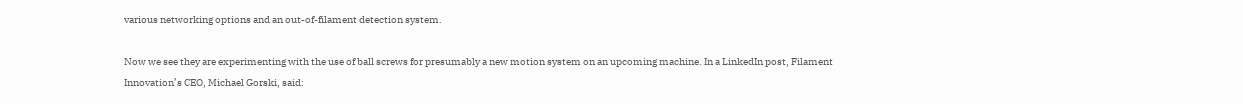various networking options and an out-of-filament detection system.

Now we see they are experimenting with the use of ball screws for presumably a new motion system on an upcoming machine. In a LinkedIn post, Filament Innovation’s CEO, Michael Gorski, said: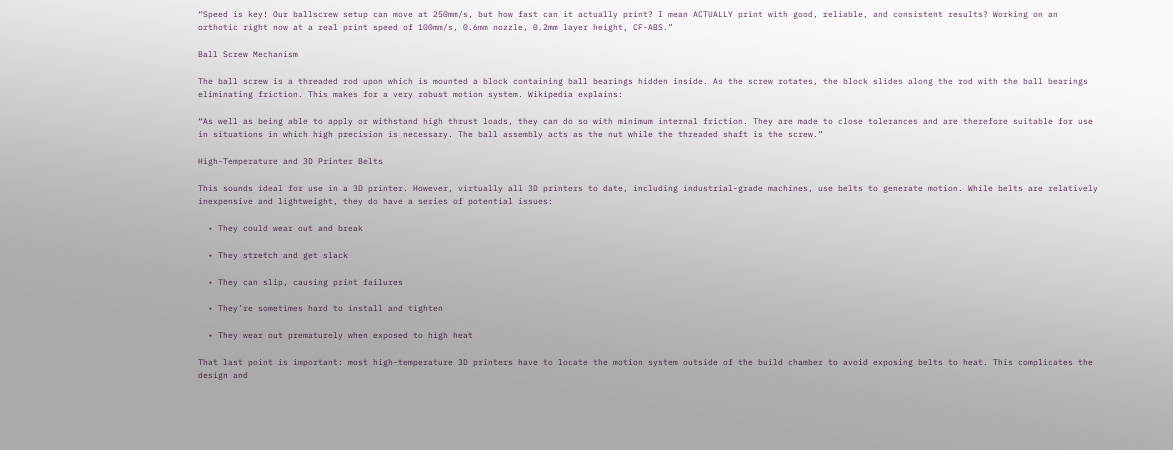“Speed is key! Our ballscrew setup can move at 250mm/s, but how fast can it actually print? I mean ACTUALLY print with good, reliable, and consistent results? Working on an orthotic right now at a real print speed of 100mm/s, 0.6mm nozzle, 0.2mm layer height, CF-ABS.”

Ball Screw Mechanism

The ball screw is a threaded rod upon which is mounted a block containing ball bearings hidden inside. As the screw rotates, the block slides along the rod with the ball bearings eliminating friction. This makes for a very robust motion system. Wikipedia explains:

“As well as being able to apply or withstand high thrust loads, they can do so with minimum internal friction. They are made to close tolerances and are therefore suitable for use in situations in which high precision is necessary. The ball assembly acts as the nut while the threaded shaft is the screw.”

High-Temperature and 3D Printer Belts

This sounds ideal for use in a 3D printer. However, virtually all 3D printers to date, including industrial-grade machines, use belts to generate motion. While belts are relatively inexpensive and lightweight, they do have a series of potential issues:

  • They could wear out and break

  • They stretch and get slack

  • They can slip, causing print failures

  • They’re sometimes hard to install and tighten

  • They wear out prematurely when exposed to high heat

That last point is important: most high-temperature 3D printers have to locate the motion system outside of the build chamber to avoid exposing belts to heat. This complicates the design and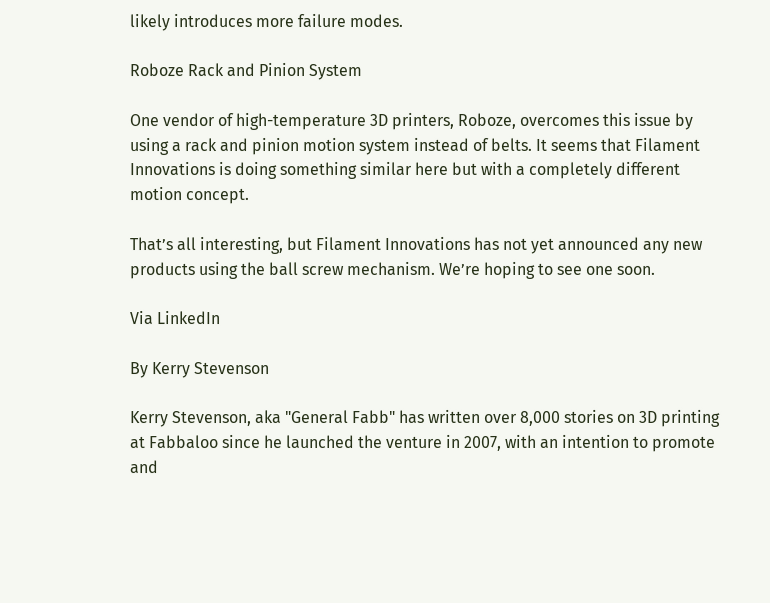likely introduces more failure modes.

Roboze Rack and Pinion System

One vendor of high-temperature 3D printers, Roboze, overcomes this issue by using a rack and pinion motion system instead of belts. It seems that Filament Innovations is doing something similar here but with a completely different motion concept.

That’s all interesting, but Filament Innovations has not yet announced any new products using the ball screw mechanism. We’re hoping to see one soon.

Via LinkedIn

By Kerry Stevenson

Kerry Stevenson, aka "General Fabb" has written over 8,000 stories on 3D printing at Fabbaloo since he launched the venture in 2007, with an intention to promote and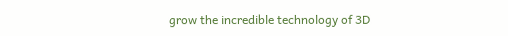grow the incredible technology of 3D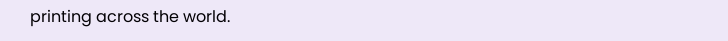printing across the world.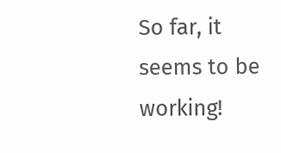So far, it seems to be working!